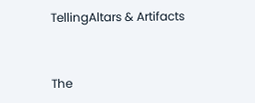TellingAltars & Artifacts


The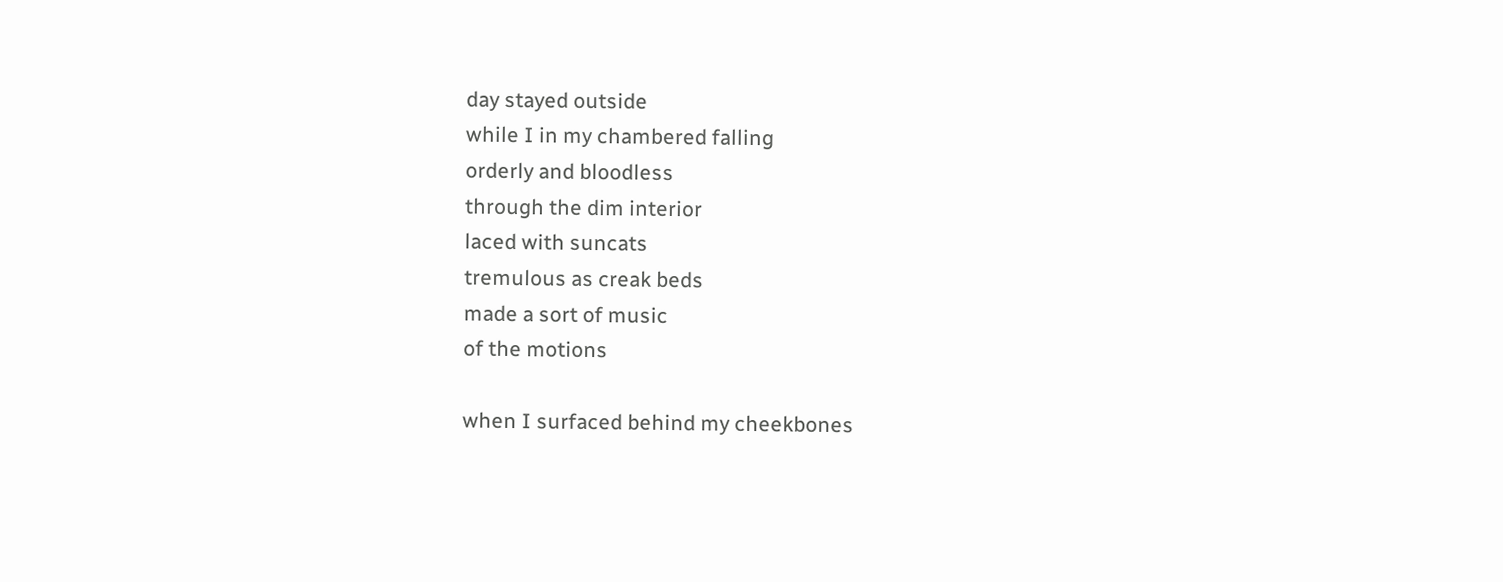day stayed outside
while I in my chambered falling
orderly and bloodless
through the dim interior
laced with suncats
tremulous as creak beds
made a sort of music
of the motions

when I surfaced behind my cheekbones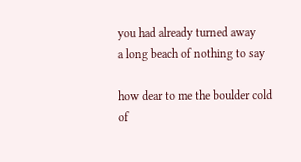you had already turned away
a long beach of nothing to say

how dear to me the boulder cold
of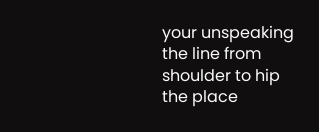your unspeaking
the line from shoulder to hip
the place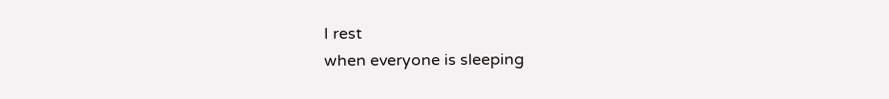I rest
when everyone is sleeping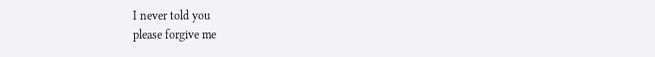I never told you
please forgive me